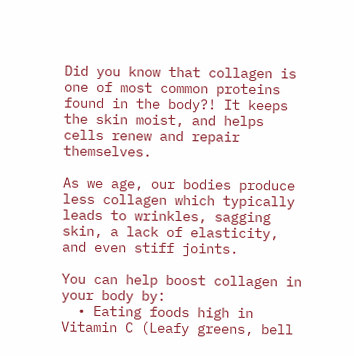Did you know that collagen is one of most common proteins found in the body?! It keeps the skin moist, and helps cells renew and repair themselves.

As we age, our bodies produce less collagen which typically leads to wrinkles, sagging skin, a lack of elasticity, and even stiff joints.

You can help boost collagen in your body by:
  • Eating foods high in Vitamin C (Leafy greens, bell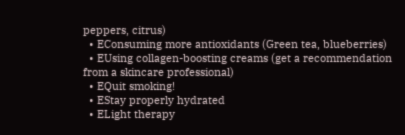peppers, citrus)
  • EConsuming more antioxidants (Green tea, blueberries)
  • EUsing collagen-boosting creams (get a recommendation from a skincare professional)
  • EQuit smoking!
  • EStay properly hydrated
  • ELight therapy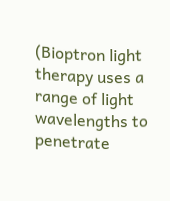(Bioptron light therapy uses a range of light wavelengths to penetrate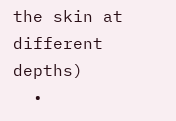the skin at different depths)
  •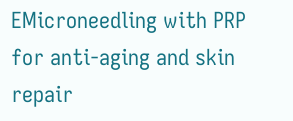EMicroneedling with PRP for anti-aging and skin repair